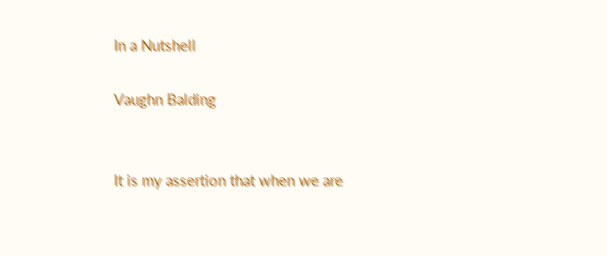In a Nutshell

Vaughn Balding


It is my assertion that when we are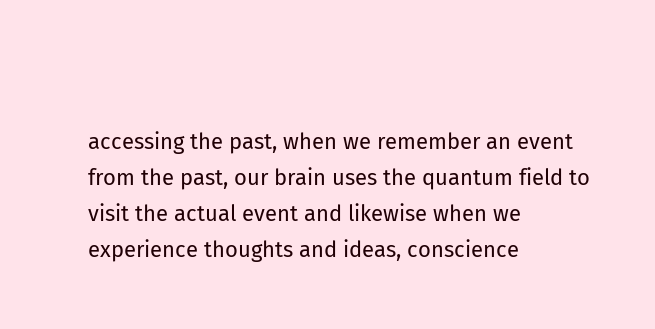accessing the past, when we remember an event from the past, our brain uses the quantum field to visit the actual event and likewise when we experience thoughts and ideas, conscience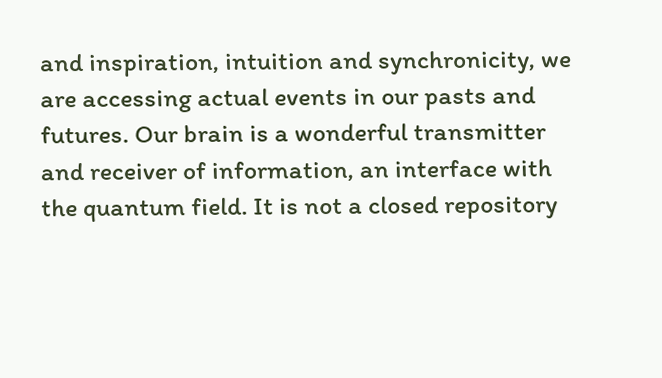and inspiration, intuition and synchronicity, we are accessing actual events in our pasts and futures. Our brain is a wonderful transmitter and receiver of information, an interface with the quantum field. It is not a closed repository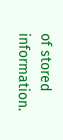of stored information.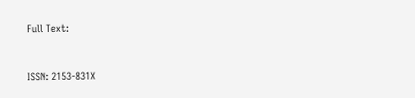Full Text:


ISSN: 2153-831X